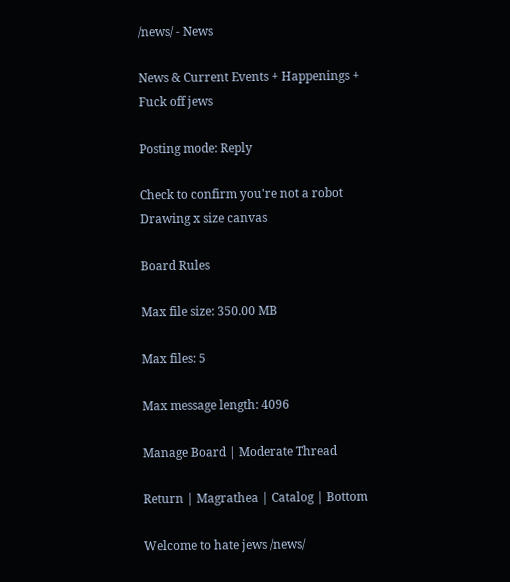/news/ - News

News & Current Events + Happenings + Fuck off jews

Posting mode: Reply

Check to confirm you're not a robot
Drawing x size canvas

Board Rules

Max file size: 350.00 MB

Max files: 5

Max message length: 4096

Manage Board | Moderate Thread

Return | Magrathea | Catalog | Bottom

Welcome to hate jews /news/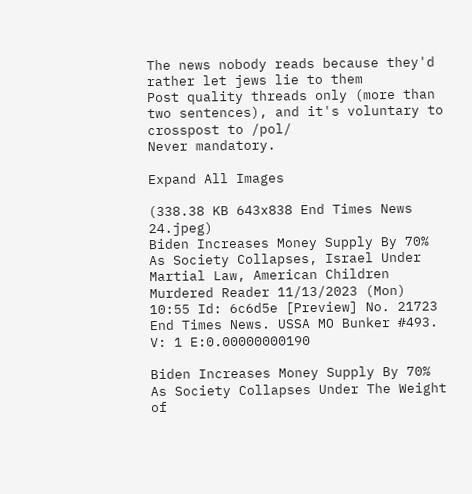The news nobody reads because they'd rather let jews lie to them
Post quality threads only (more than two sentences), and it's voluntary to crosspost to /pol/
Never mandatory.

Expand All Images

(338.38 KB 643x838 End Times News 24.jpeg)
Biden Increases Money Supply By 70% As Society Collapses, Israel Under Martial Law, American Children Murdered Reader 11/13/2023 (Mon) 10:55 Id: 6c6d5e [Preview] No. 21723
End Times News. USSA MO Bunker #493. V: 1 E:0.00000000190

Biden Increases Money Supply By 70% As Society Collapses Under The Weight of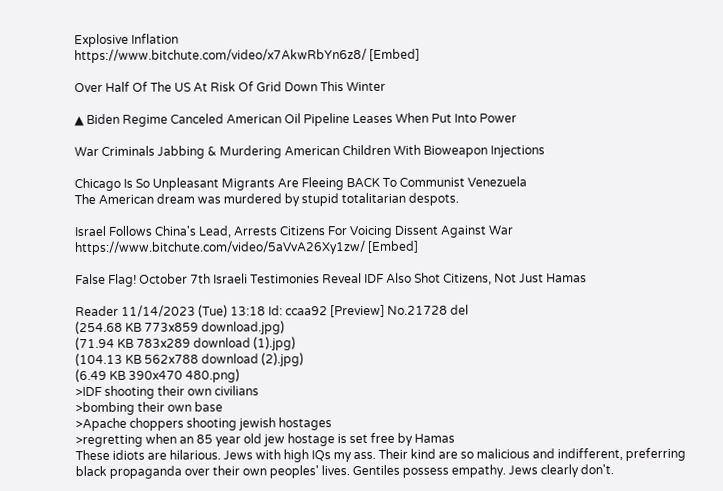Explosive Inflation
https://www.bitchute.com/video/x7AkwRbYn6z8/ [Embed]

Over Half Of The US At Risk Of Grid Down This Winter

▲ Biden Regime Canceled American Oil Pipeline Leases When Put Into Power

War Criminals Jabbing & Murdering American Children With Bioweapon Injections

Chicago Is So Unpleasant Migrants Are Fleeing BACK To Communist Venezuela
The American dream was murdered by stupid totalitarian despots.

Israel Follows China's Lead, Arrests Citizens For Voicing Dissent Against War
https://www.bitchute.com/video/5aVvA26Xy1zw/ [Embed]

False Flag! October 7th Israeli Testimonies Reveal IDF Also Shot Citizens, Not Just Hamas

Reader 11/14/2023 (Tue) 13:18 Id: ccaa92 [Preview] No.21728 del
(254.68 KB 773x859 download.jpg)
(71.94 KB 783x289 download (1).jpg)
(104.13 KB 562x788 download (2).jpg)
(6.49 KB 390x470 480.png)
>IDF shooting their own civilians
>bombing their own base
>Apache choppers shooting jewish hostages
>regretting when an 85 year old jew hostage is set free by Hamas
These idiots are hilarious. Jews with high IQs my ass. Their kind are so malicious and indifferent, preferring black propaganda over their own peoples' lives. Gentiles possess empathy. Jews clearly don't.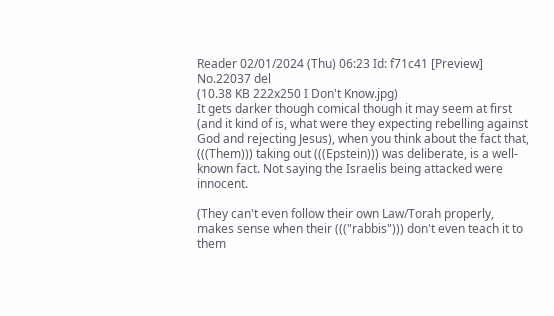Reader 02/01/2024 (Thu) 06:23 Id: f71c41 [Preview] No.22037 del
(10.38 KB 222x250 I Don't Know.jpg)
It gets darker though comical though it may seem at first (and it kind of is, what were they expecting rebelling against God and rejecting Jesus), when you think about the fact that, (((Them))) taking out (((Epstein))) was deliberate, is a well-known fact. Not saying the Israelis being attacked were innocent.

(They can't even follow their own Law/Torah properly, makes sense when their ((("rabbis"))) don't even teach it to them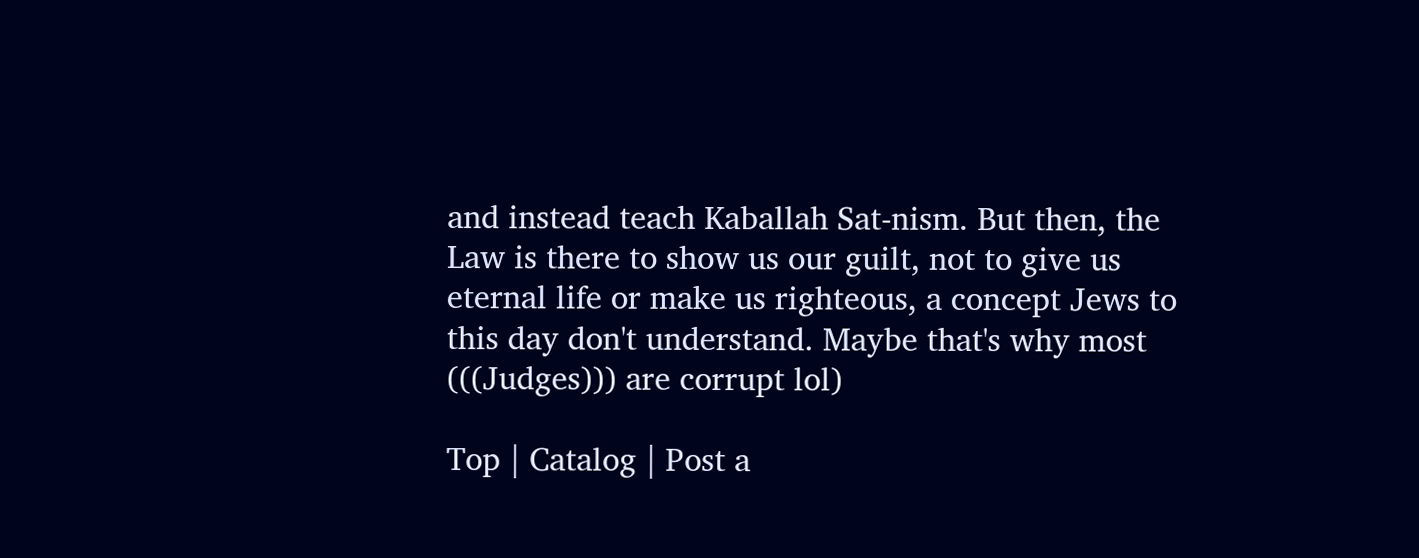and instead teach Kaballah Sat-nism. But then, the Law is there to show us our guilt, not to give us eternal life or make us righteous, a concept Jews to this day don't understand. Maybe that's why most (((Judges))) are corrupt lol)

Top | Catalog | Post a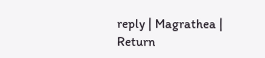reply | Magrathea | Return